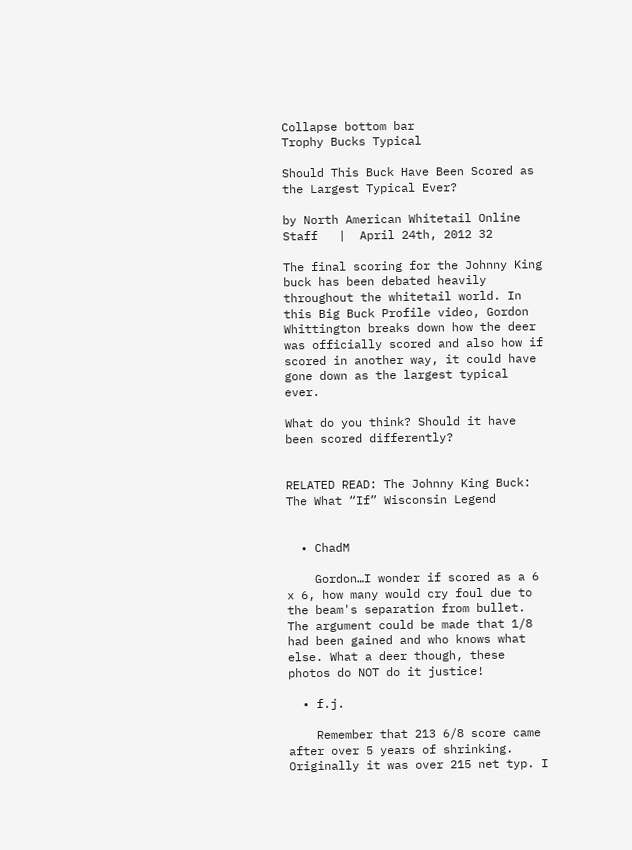Collapse bottom bar
Trophy Bucks Typical

Should This Buck Have Been Scored as the Largest Typical Ever?

by North American Whitetail Online Staff   |  April 24th, 2012 32

The final scoring for the Johnny King buck has been debated heavily throughout the whitetail world. In this Big Buck Profile video, Gordon Whittington breaks down how the deer was officially scored and also how if scored in another way, it could have gone down as the largest typical ever.

What do you think? Should it have been scored differently?


RELATED READ: The Johnny King Buck: The What “If” Wisconsin Legend


  • ChadM

    Gordon…I wonder if scored as a 6 x 6, how many would cry foul due to the beam's separation from bullet. The argument could be made that 1/8 had been gained and who knows what else. What a deer though, these photos do NOT do it justice!

  • f.j.

    Remember that 213 6/8 score came after over 5 years of shrinking. Originally it was over 215 net typ. I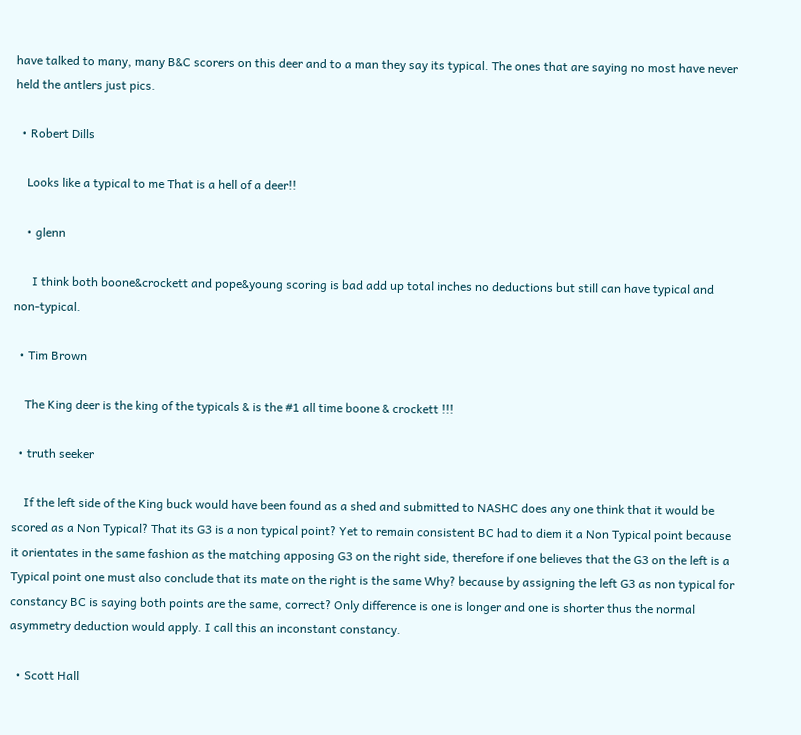have talked to many, many B&C scorers on this deer and to a man they say its typical. The ones that are saying no most have never held the antlers just pics.

  • Robert Dills

    Looks like a typical to me That is a hell of a deer!!

    • glenn

      I think both boone&crockett and pope&young scoring is bad add up total inches no deductions but still can have typical and non-typical.

  • Tim Brown

    The King deer is the king of the typicals & is the #1 all time boone & crockett !!!

  • truth seeker

    If the left side of the King buck would have been found as a shed and submitted to NASHC does any one think that it would be scored as a Non Typical? That its G3 is a non typical point? Yet to remain consistent BC had to diem it a Non Typical point because it orientates in the same fashion as the matching apposing G3 on the right side, therefore if one believes that the G3 on the left is a Typical point one must also conclude that its mate on the right is the same Why? because by assigning the left G3 as non typical for constancy BC is saying both points are the same, correct? Only difference is one is longer and one is shorter thus the normal asymmetry deduction would apply. I call this an inconstant constancy.

  • Scott Hall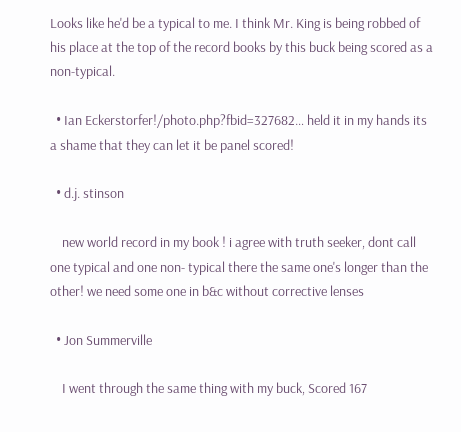Looks like he'd be a typical to me. I think Mr. King is being robbed of his place at the top of the record books by this buck being scored as a non-typical.

  • Ian Eckerstorfer!/photo.php?fbid=327682… held it in my hands its a shame that they can let it be panel scored!

  • d.j. stinson

    new world record in my book ! i agree with truth seeker, dont call one typical and one non- typical there the same one's longer than the other! we need some one in b&c without corrective lenses

  • Jon Summerville

    I went through the same thing with my buck, Scored 167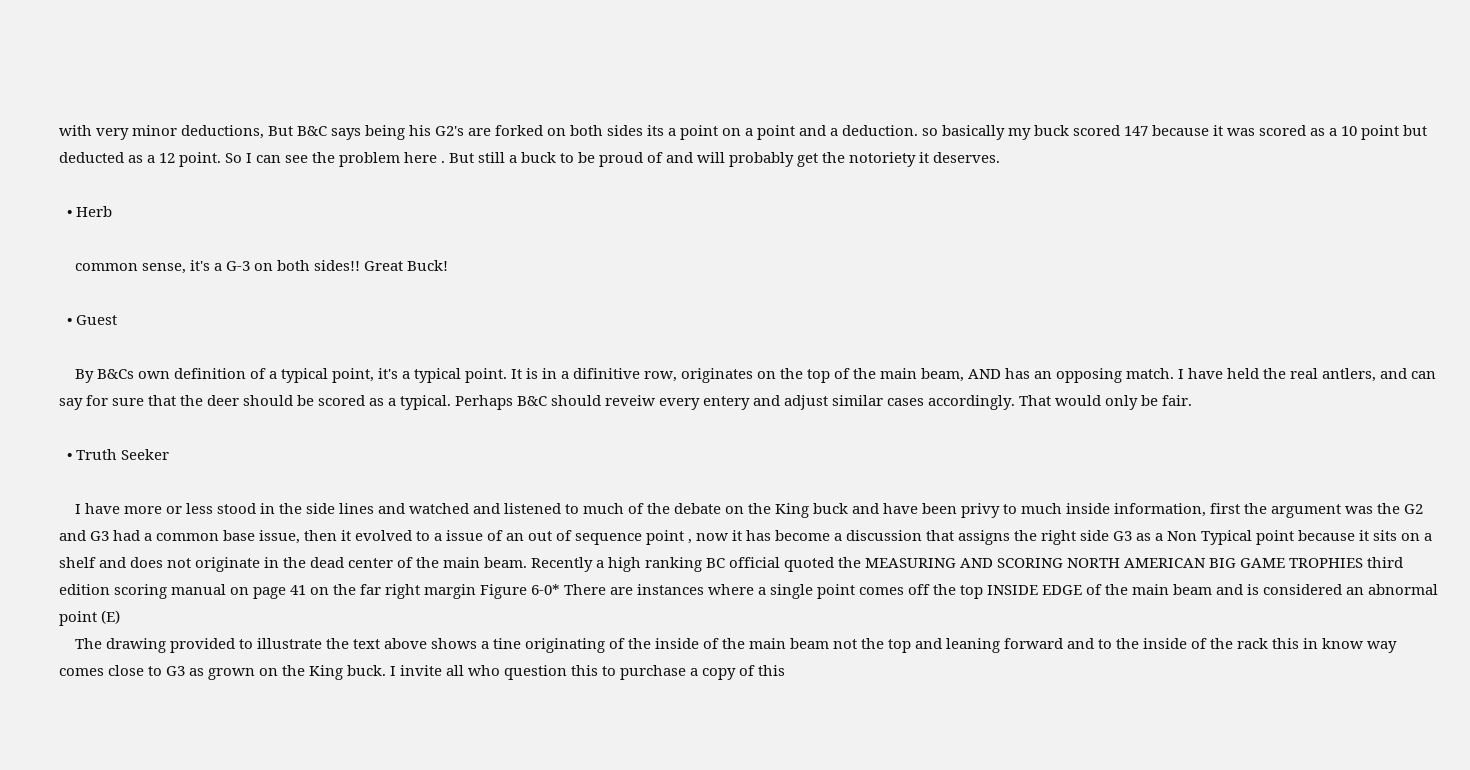with very minor deductions, But B&C says being his G2's are forked on both sides its a point on a point and a deduction. so basically my buck scored 147 because it was scored as a 10 point but deducted as a 12 point. So I can see the problem here . But still a buck to be proud of and will probably get the notoriety it deserves.

  • Herb

    common sense, it's a G-3 on both sides!! Great Buck!

  • Guest

    By B&Cs own definition of a typical point, it's a typical point. It is in a difinitive row, originates on the top of the main beam, AND has an opposing match. I have held the real antlers, and can say for sure that the deer should be scored as a typical. Perhaps B&C should reveiw every entery and adjust similar cases accordingly. That would only be fair.

  • Truth Seeker

    I have more or less stood in the side lines and watched and listened to much of the debate on the King buck and have been privy to much inside information, first the argument was the G2 and G3 had a common base issue, then it evolved to a issue of an out of sequence point , now it has become a discussion that assigns the right side G3 as a Non Typical point because it sits on a shelf and does not originate in the dead center of the main beam. Recently a high ranking BC official quoted the MEASURING AND SCORING NORTH AMERICAN BIG GAME TROPHIES third edition scoring manual on page 41 on the far right margin Figure 6-0* There are instances where a single point comes off the top INSIDE EDGE of the main beam and is considered an abnormal point (E)
    The drawing provided to illustrate the text above shows a tine originating of the inside of the main beam not the top and leaning forward and to the inside of the rack this in know way comes close to G3 as grown on the King buck. I invite all who question this to purchase a copy of this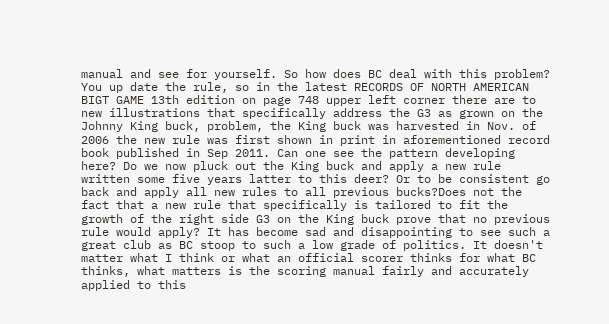manual and see for yourself. So how does BC deal with this problem? You up date the rule, so in the latest RECORDS OF NORTH AMERICAN BIGT GAME 13th edition on page 748 upper left corner there are to new illustrations that specifically address the G3 as grown on the Johnny King buck, problem, the King buck was harvested in Nov. of 2006 the new rule was first shown in print in aforementioned record book published in Sep 2011. Can one see the pattern developing here? Do we now pluck out the King buck and apply a new rule written some five years latter to this deer? Or to be consistent go back and apply all new rules to all previous bucks?Does not the fact that a new rule that specifically is tailored to fit the growth of the right side G3 on the King buck prove that no previous rule would apply? It has become sad and disappointing to see such a great club as BC stoop to such a low grade of politics. It doesn't matter what I think or what an official scorer thinks for what BC thinks, what matters is the scoring manual fairly and accurately applied to this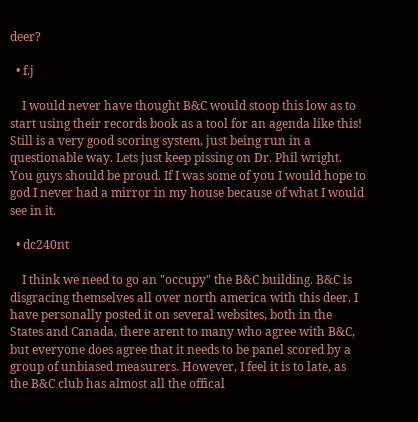deer?

  • f.j

    I would never have thought B&C would stoop this low as to start using their records book as a tool for an agenda like this! Still is a very good scoring system, just being run in a questionable way. Lets just keep pissing on Dr. Phil wright. You guys should be proud. If I was some of you I would hope to god I never had a mirror in my house because of what I would see in it.

  • dc240nt

    I think we need to go an "occupy" the B&C building. B&C is disgracing themselves all over north america with this deer. I have personally posted it on several websites, both in the States and Canada, there arent to many who agree with B&C, but everyone does agree that it needs to be panel scored by a group of unbiased measurers. However, I feel it is to late, as the B&C club has almost all the offical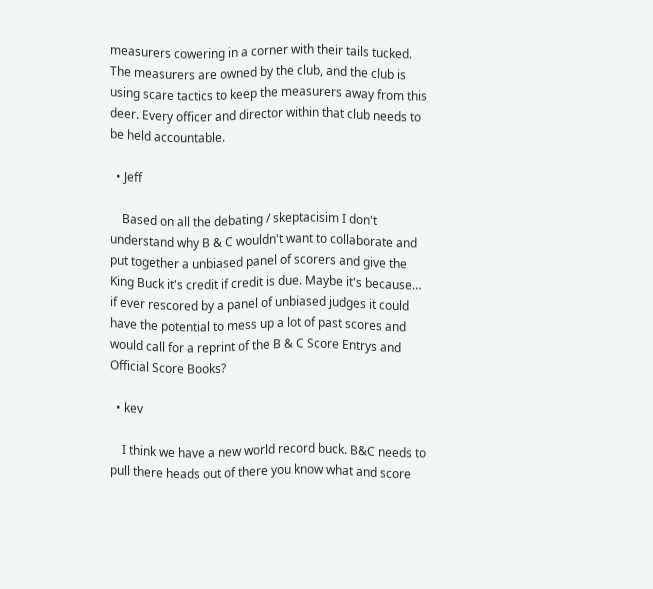measurers cowering in a corner with their tails tucked. The measurers are owned by the club, and the club is using scare tactics to keep the measurers away from this deer. Every officer and director within that club needs to be held accountable.

  • Jeff

    Based on all the debating / skeptacisim I don't understand why B & C wouldn't want to collaborate and put together a unbiased panel of scorers and give the King Buck it's credit if credit is due. Maybe it's because… if ever rescored by a panel of unbiased judges it could have the potential to mess up a lot of past scores and would call for a reprint of the B & C Score Entrys and Official Score Books?

  • kev

    I think we have a new world record buck. B&C needs to pull there heads out of there you know what and score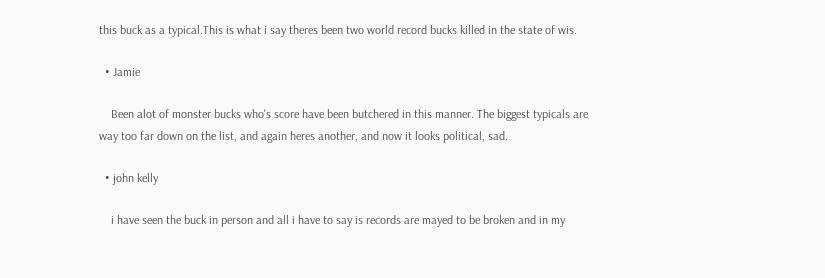this buck as a typical.This is what i say theres been two world record bucks killed in the state of wis.

  • Jamie

    Been alot of monster bucks who's score have been butchered in this manner. The biggest typicals are way too far down on the list, and again heres another, and now it looks political, sad.

  • john kelly

    i have seen the buck in person and all i have to say is records are mayed to be broken and in my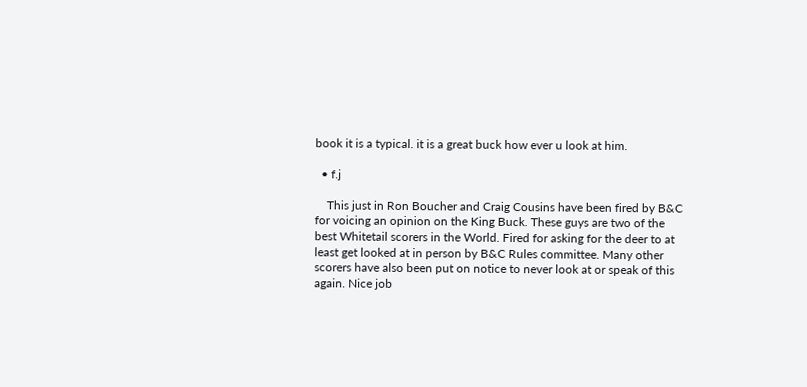book it is a typical. it is a great buck how ever u look at him.

  • f.j

    This just in Ron Boucher and Craig Cousins have been fired by B&C for voicing an opinion on the King Buck. These guys are two of the best Whitetail scorers in the World. Fired for asking for the deer to at least get looked at in person by B&C Rules committee. Many other scorers have also been put on notice to never look at or speak of this again. Nice job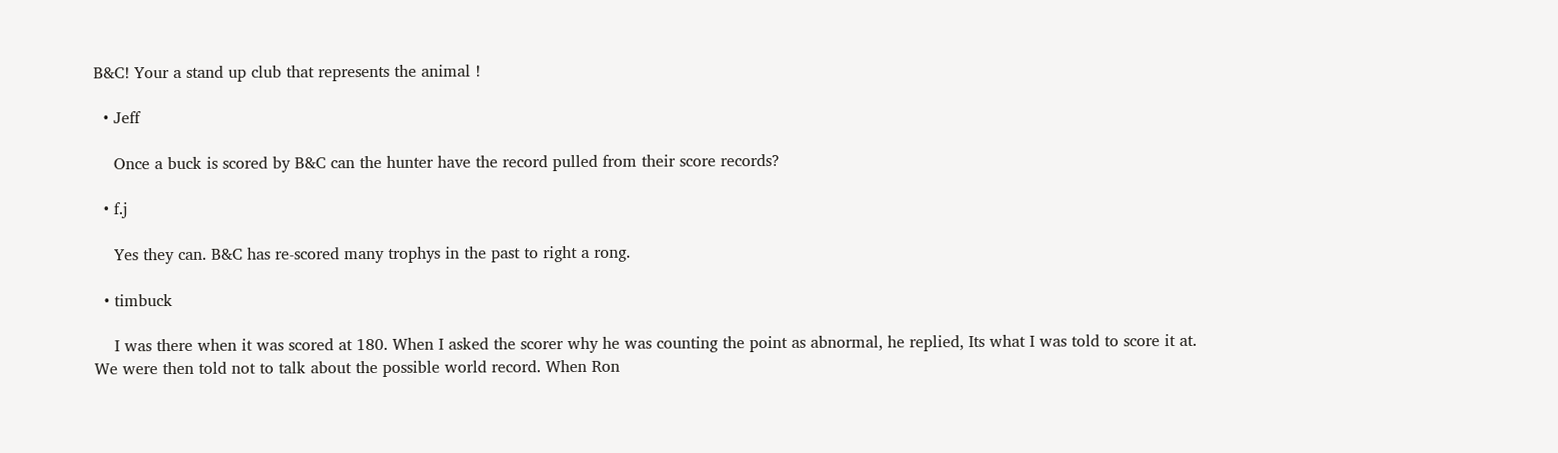B&C! Your a stand up club that represents the animal !

  • Jeff

    Once a buck is scored by B&C can the hunter have the record pulled from their score records?

  • f.j

    Yes they can. B&C has re-scored many trophys in the past to right a rong.

  • timbuck

    I was there when it was scored at 180. When I asked the scorer why he was counting the point as abnormal, he replied, Its what I was told to score it at. We were then told not to talk about the possible world record. When Ron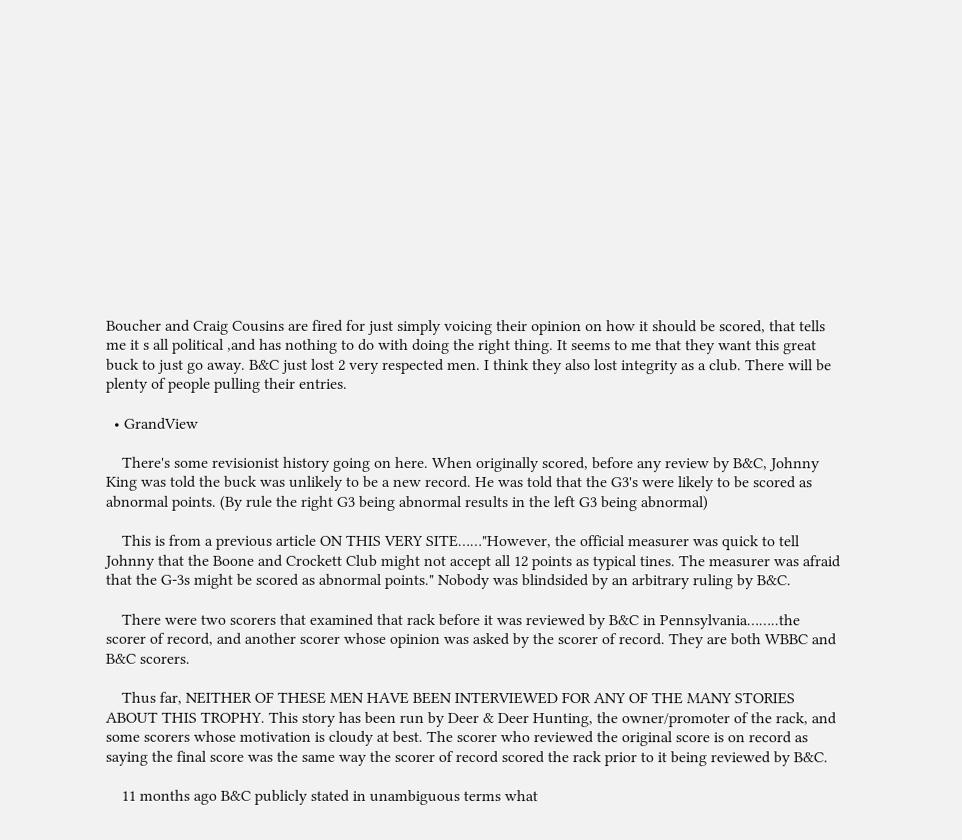Boucher and Craig Cousins are fired for just simply voicing their opinion on how it should be scored, that tells me it s all political ,and has nothing to do with doing the right thing. It seems to me that they want this great buck to just go away. B&C just lost 2 very respected men. I think they also lost integrity as a club. There will be plenty of people pulling their entries.

  • GrandView

    There's some revisionist history going on here. When originally scored, before any review by B&C, Johnny King was told the buck was unlikely to be a new record. He was told that the G3's were likely to be scored as abnormal points. (By rule the right G3 being abnormal results in the left G3 being abnormal)

    This is from a previous article ON THIS VERY SITE……"However, the official measurer was quick to tell Johnny that the Boone and Crockett Club might not accept all 12 points as typical tines. The measurer was afraid that the G-3s might be scored as abnormal points." Nobody was blindsided by an arbitrary ruling by B&C.

    There were two scorers that examined that rack before it was reviewed by B&C in Pennsylvania……..the scorer of record, and another scorer whose opinion was asked by the scorer of record. They are both WBBC and B&C scorers.

    Thus far, NEITHER OF THESE MEN HAVE BEEN INTERVIEWED FOR ANY OF THE MANY STORIES ABOUT THIS TROPHY. This story has been run by Deer & Deer Hunting, the owner/promoter of the rack, and some scorers whose motivation is cloudy at best. The scorer who reviewed the original score is on record as saying the final score was the same way the scorer of record scored the rack prior to it being reviewed by B&C.

    11 months ago B&C publicly stated in unambiguous terms what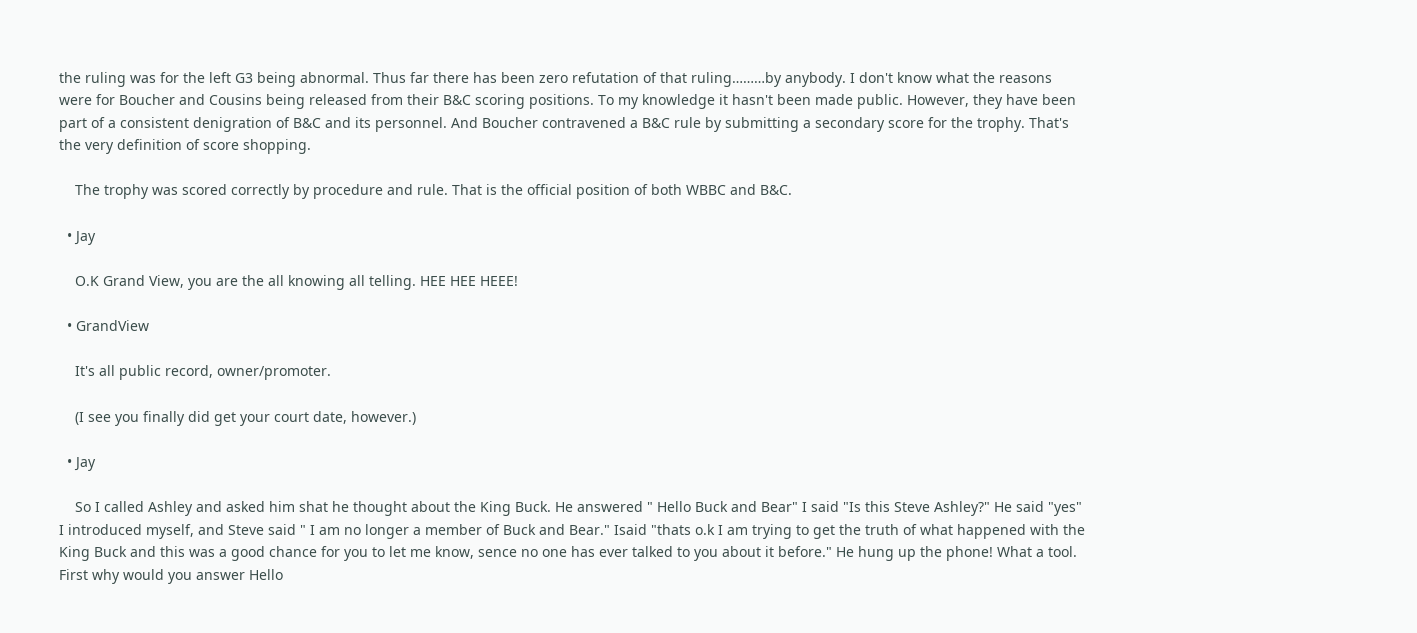the ruling was for the left G3 being abnormal. Thus far there has been zero refutation of that ruling………by anybody. I don't know what the reasons were for Boucher and Cousins being released from their B&C scoring positions. To my knowledge it hasn't been made public. However, they have been part of a consistent denigration of B&C and its personnel. And Boucher contravened a B&C rule by submitting a secondary score for the trophy. That's the very definition of score shopping.

    The trophy was scored correctly by procedure and rule. That is the official position of both WBBC and B&C.

  • Jay

    O.K Grand View, you are the all knowing all telling. HEE HEE HEEE!

  • GrandView

    It's all public record, owner/promoter.

    (I see you finally did get your court date, however.)

  • Jay

    So I called Ashley and asked him shat he thought about the King Buck. He answered " Hello Buck and Bear" I said "Is this Steve Ashley?" He said "yes" I introduced myself, and Steve said " I am no longer a member of Buck and Bear." Isaid "thats o.k I am trying to get the truth of what happened with the King Buck and this was a good chance for you to let me know, sence no one has ever talked to you about it before." He hung up the phone! What a tool. First why would you answer Hello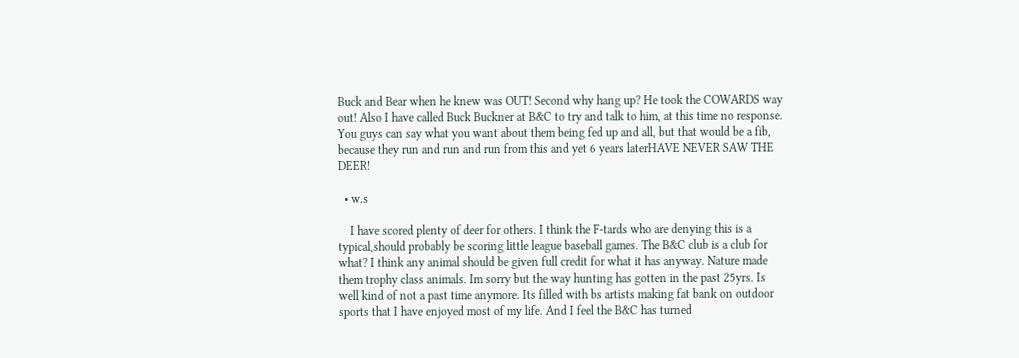Buck and Bear when he knew was OUT! Second why hang up? He took the COWARDS way out! Also I have called Buck Buckner at B&C to try and talk to him, at this time no response. You guys can say what you want about them being fed up and all, but that would be a fib, because they run and run and run from this and yet 6 years laterHAVE NEVER SAW THE DEER!

  • w.s

    I have scored plenty of deer for others. I think the F-tards who are denying this is a typical,should probably be scoring little league baseball games. The B&C club is a club for what? I think any animal should be given full credit for what it has anyway. Nature made them trophy class animals. Im sorry but the way hunting has gotten in the past 25yrs. Is well kind of not a past time anymore. Its filled with bs artists making fat bank on outdoor sports that I have enjoyed most of my life. And I feel the B&C has turned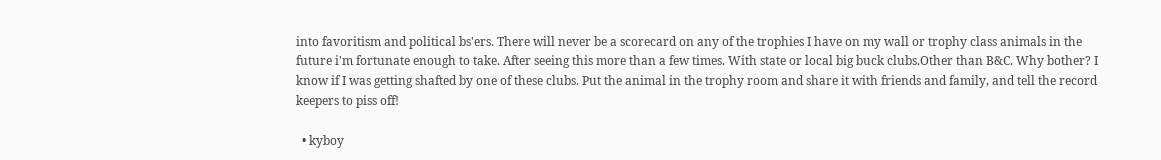into favoritism and political bs'ers. There will never be a scorecard on any of the trophies I have on my wall or trophy class animals in the future i'm fortunate enough to take. After seeing this more than a few times. With state or local big buck clubs.Other than B&C. Why bother? I know if I was getting shafted by one of these clubs. Put the animal in the trophy room and share it with friends and family, and tell the record keepers to piss off!

  • kyboy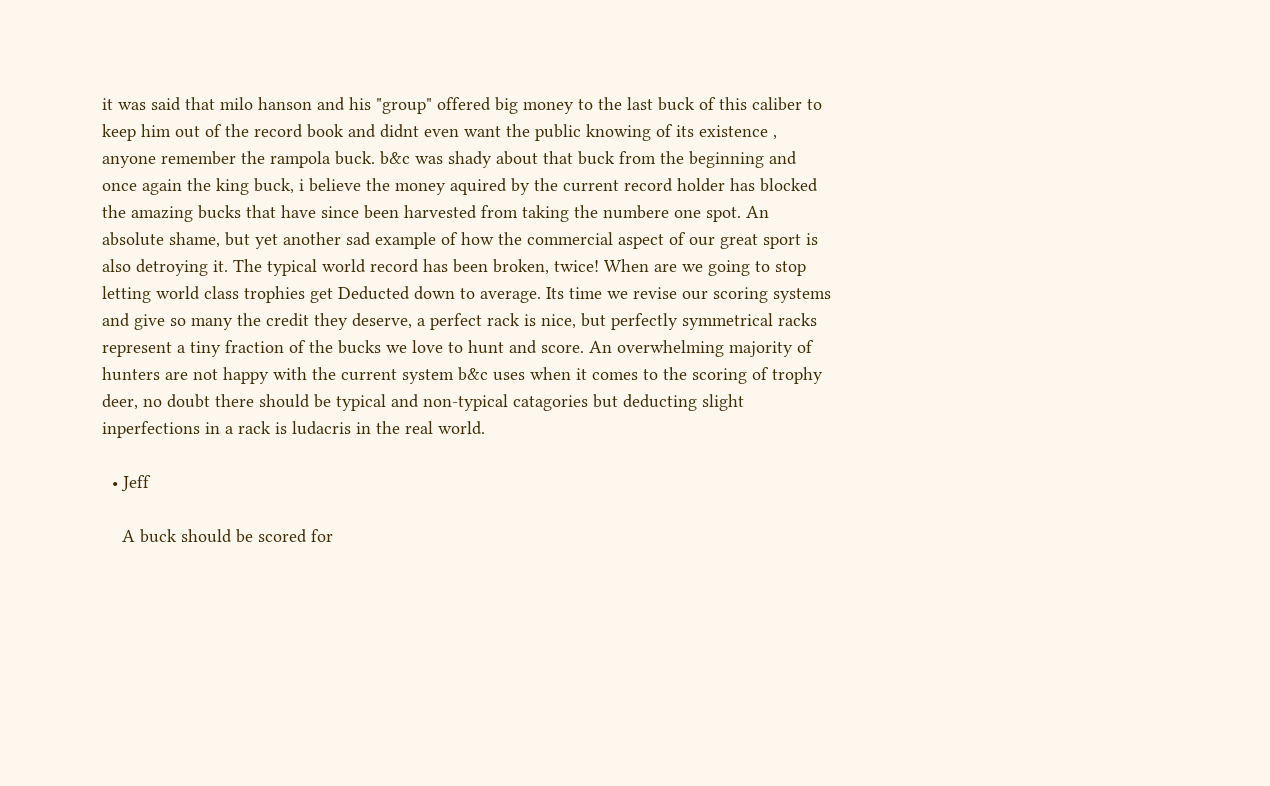it was said that milo hanson and his "group" offered big money to the last buck of this caliber to keep him out of the record book and didnt even want the public knowing of its existence , anyone remember the rampola buck. b&c was shady about that buck from the beginning and once again the king buck, i believe the money aquired by the current record holder has blocked the amazing bucks that have since been harvested from taking the numbere one spot. An absolute shame, but yet another sad example of how the commercial aspect of our great sport is also detroying it. The typical world record has been broken, twice! When are we going to stop letting world class trophies get Deducted down to average. Its time we revise our scoring systems and give so many the credit they deserve, a perfect rack is nice, but perfectly symmetrical racks represent a tiny fraction of the bucks we love to hunt and score. An overwhelming majority of hunters are not happy with the current system b&c uses when it comes to the scoring of trophy deer, no doubt there should be typical and non-typical catagories but deducting slight inperfections in a rack is ludacris in the real world.

  • Jeff

    A buck should be scored for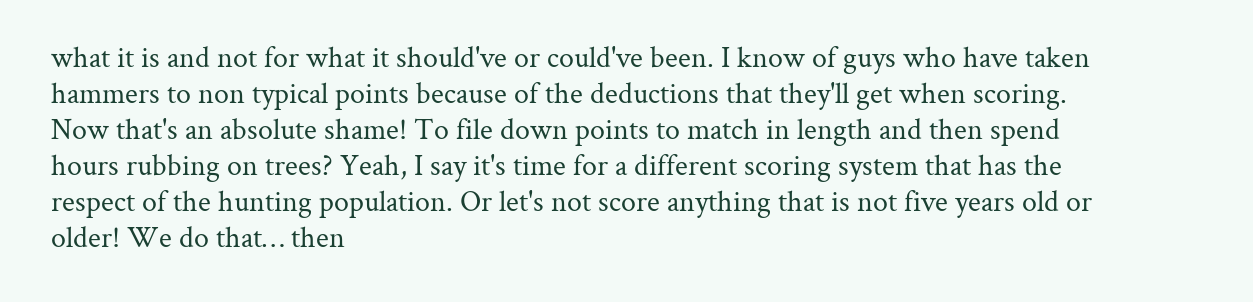what it is and not for what it should've or could've been. I know of guys who have taken hammers to non typical points because of the deductions that they'll get when scoring. Now that's an absolute shame! To file down points to match in length and then spend hours rubbing on trees? Yeah, I say it's time for a different scoring system that has the respect of the hunting population. Or let's not score anything that is not five years old or older! We do that… then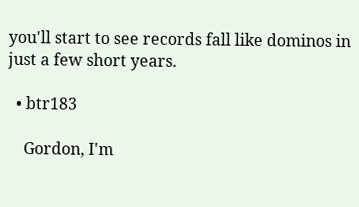you'll start to see records fall like dominos in just a few short years.

  • btr183

    Gordon, I'm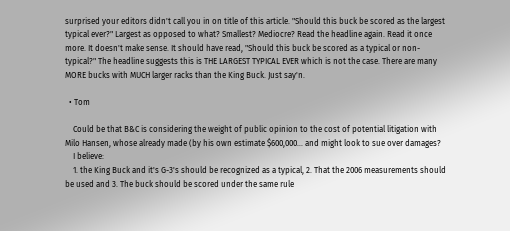surprised your editors didn't call you in on title of this article. "Should this buck be scored as the largest typical ever?" Largest as opposed to what? Smallest? Mediocre? Read the headline again. Read it once more. It doesn't make sense. It should have read, "Should this buck be scored as a typical or non-typical?" The headline suggests this is THE LARGEST TYPICAL EVER which is not the case. There are many MORE bucks with MUCH larger racks than the King Buck. Just say'n.

  • Tom

    Could be that B&C is considering the weight of public opinion to the cost of potential litigation with Milo Hansen, whose already made (by his own estimate $600,000… and might look to sue over damages?
    I believe:
    1. the King Buck and it's G-3's should be recognized as a typical, 2. That the 2006 measurements should be used and 3. The buck should be scored under the same rule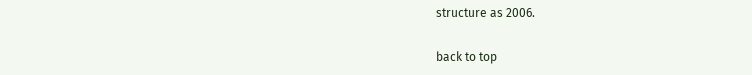structure as 2006.

back to top